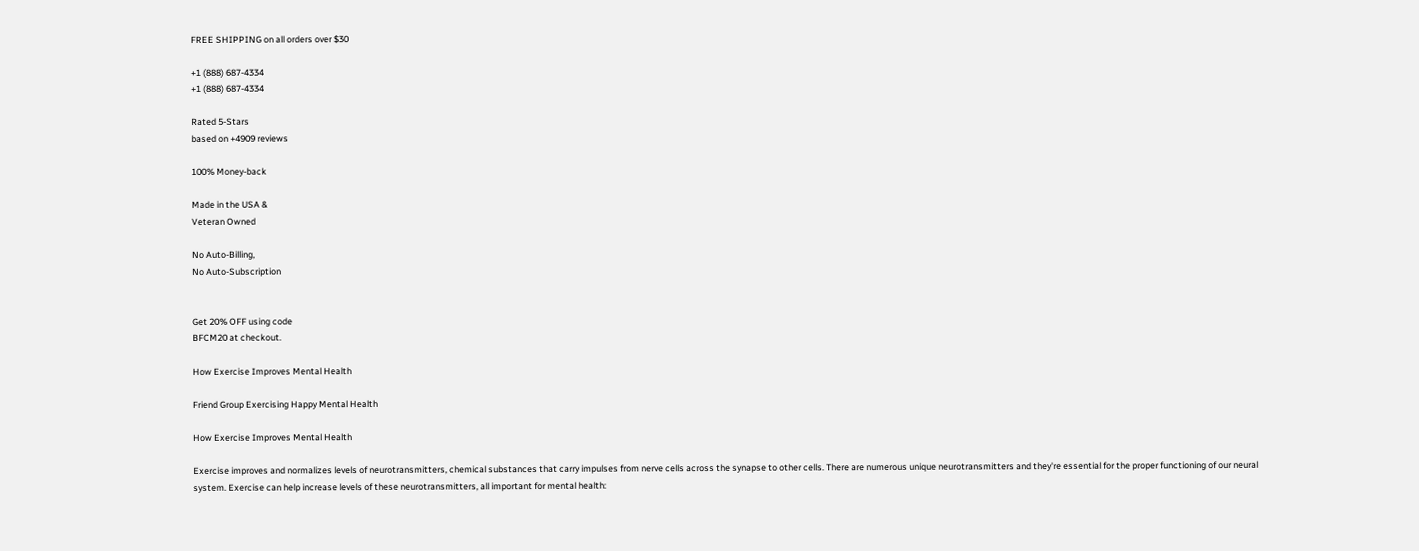FREE SHIPPING on all orders over $30

+1 (888) 687-4334
+1 (888) 687-4334

Rated 5-Stars
based on +4909 reviews

100% Money-back

Made in the USA &
Veteran Owned

No Auto-Billing,
No Auto-Subscription


Get 20% OFF using code
BFCM20 at checkout.

How Exercise Improves Mental Health

Friend Group Exercising Happy Mental Health

How Exercise Improves Mental Health

Exercise improves and normalizes levels of neurotransmitters, chemical substances that carry impulses from nerve cells across the synapse to other cells. There are numerous unique neurotransmitters and they're essential for the proper functioning of our neural system. Exercise can help increase levels of these neurotransmitters, all important for mental health: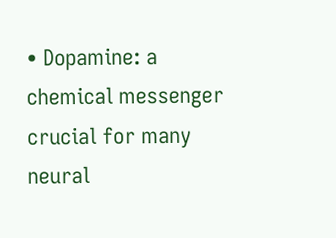• Dopamine: a chemical messenger crucial for many neural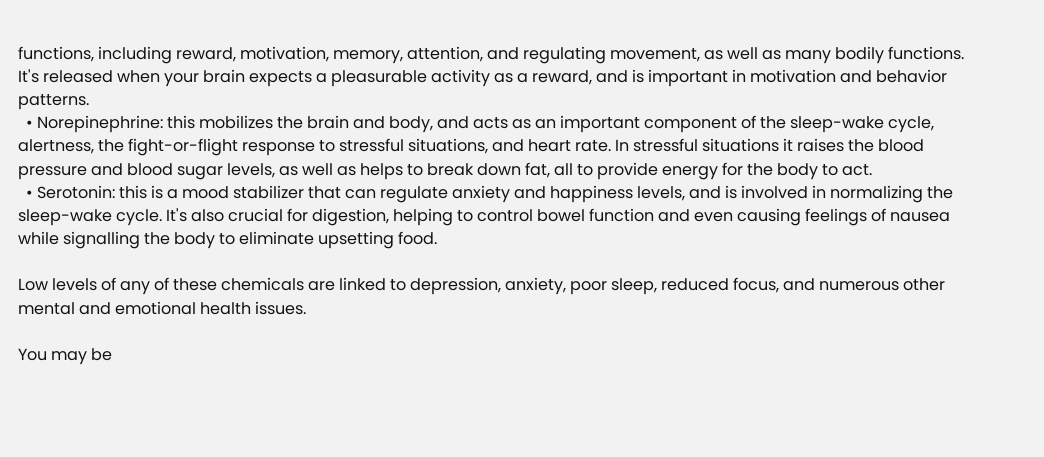functions, including reward, motivation, memory, attention, and regulating movement, as well as many bodily functions. It's released when your brain expects a pleasurable activity as a reward, and is important in motivation and behavior patterns.
  • Norepinephrine: this mobilizes the brain and body, and acts as an important component of the sleep-wake cycle, alertness, the fight-or-flight response to stressful situations, and heart rate. In stressful situations it raises the blood pressure and blood sugar levels, as well as helps to break down fat, all to provide energy for the body to act.
  • Serotonin: this is a mood stabilizer that can regulate anxiety and happiness levels, and is involved in normalizing the sleep-wake cycle. It's also crucial for digestion, helping to control bowel function and even causing feelings of nausea while signalling the body to eliminate upsetting food.

Low levels of any of these chemicals are linked to depression, anxiety, poor sleep, reduced focus, and numerous other mental and emotional health issues.

You may be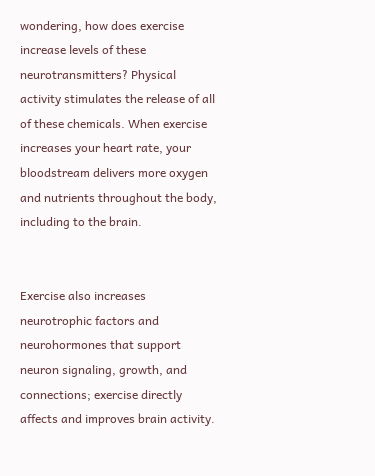wondering, how does exercise increase levels of these neurotransmitters? Physical activity stimulates the release of all of these chemicals. When exercise increases your heart rate, your bloodstream delivers more oxygen and nutrients throughout the body, including to the brain.


Exercise also increases neurotrophic factors and neurohormones that support neuron signaling, growth, and connections; exercise directly affects and improves brain activity.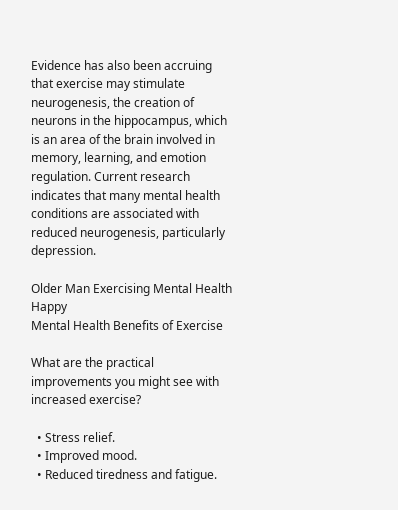Evidence has also been accruing that exercise may stimulate neurogenesis, the creation of neurons in the hippocampus, which is an area of the brain involved in memory, learning, and emotion regulation. Current research indicates that many mental health conditions are associated with reduced neurogenesis, particularly depression.

Older Man Exercising Mental Health Happy
Mental Health Benefits of Exercise

What are the practical improvements you might see with increased exercise?

  • Stress relief.
  • Improved mood.
  • Reduced tiredness and fatigue.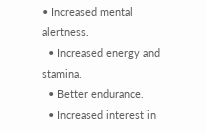• Increased mental alertness.
  • Increased energy and stamina.
  • Better endurance.
  • Increased interest in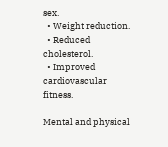sex.
  • Weight reduction.
  • Reduced cholesterol.
  • Improved cardiovascular fitness.

Mental and physical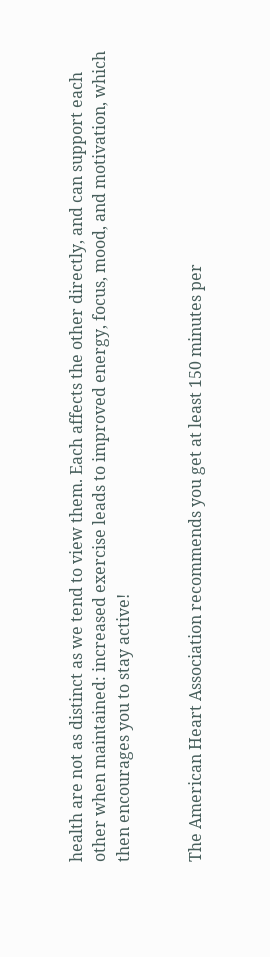health are not as distinct as we tend to view them. Each affects the other directly, and can support each other when maintained: increased exercise leads to improved energy, focus, mood, and motivation, which then encourages you to stay active!


The American Heart Association recommends you get at least 150 minutes per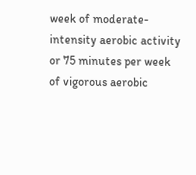week of moderate-intensity aerobic activity or 75 minutes per week of vigorous aerobic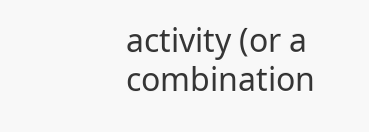activity (or a combination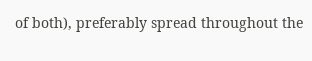of both), preferably spread throughout the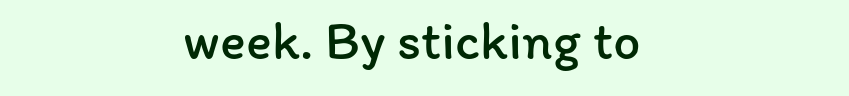week. By sticking to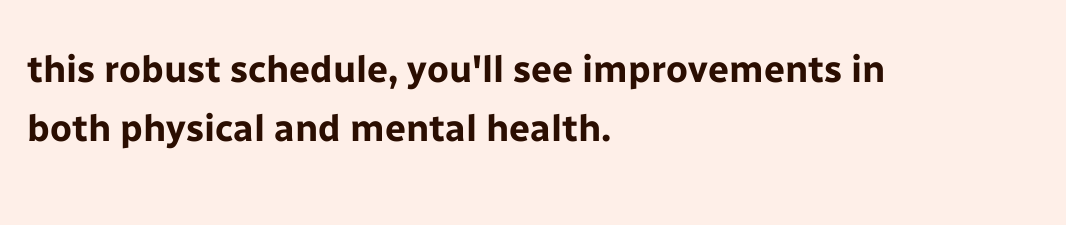this robust schedule, you'll see improvements in both physical and mental health.